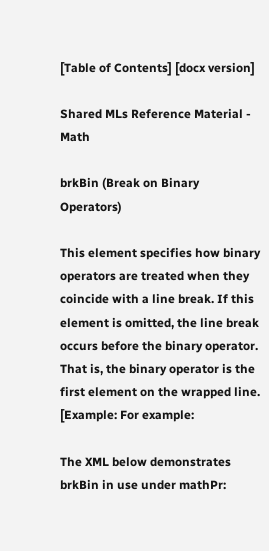[Table of Contents] [docx version]

Shared MLs Reference Material - Math

brkBin (Break on Binary Operators)

This element specifies how binary operators are treated when they coincide with a line break. If this element is omitted, the line break occurs before the binary operator. That is, the binary operator is the first element on the wrapped line. [Example: For example:

The XML below demonstrates brkBin in use under mathPr: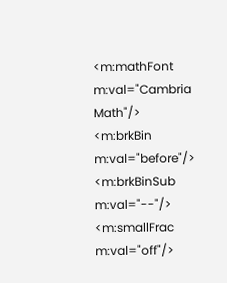<m:mathFont m:val="Cambria Math"/>
<m:brkBin m:val="before"/>
<m:brkBinSub m:val="--"/>
<m:smallFrac m:val="off"/>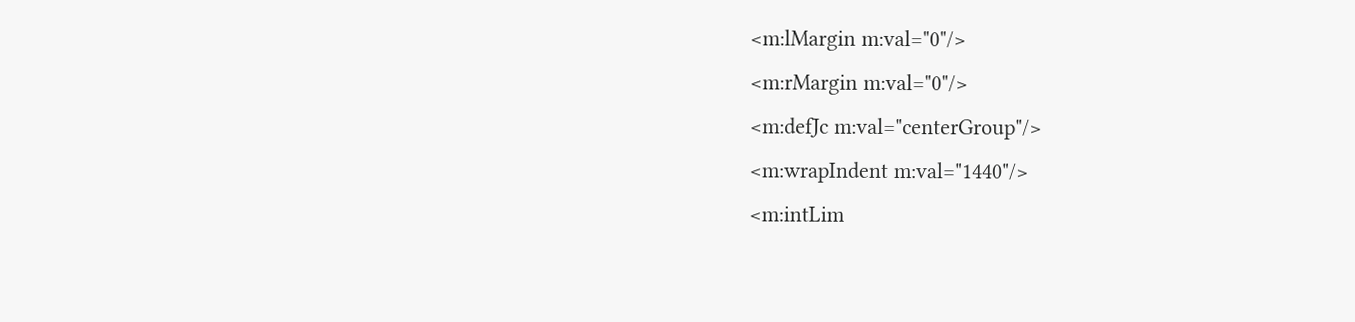<m:lMargin m:val="0"/>
<m:rMargin m:val="0"/>
<m:defJc m:val="centerGroup"/>
<m:wrapIndent m:val="1440"/>
<m:intLim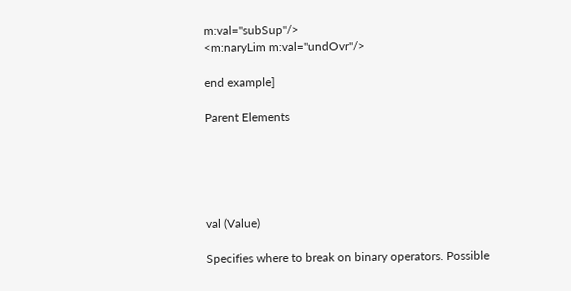m:val="subSup"/>
<m:naryLim m:val="undOvr"/>

end example]

Parent Elements





val (Value)

Specifies where to break on binary operators. Possible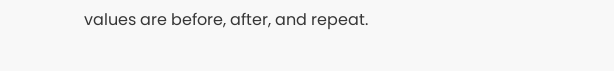values are before, after, and repeat.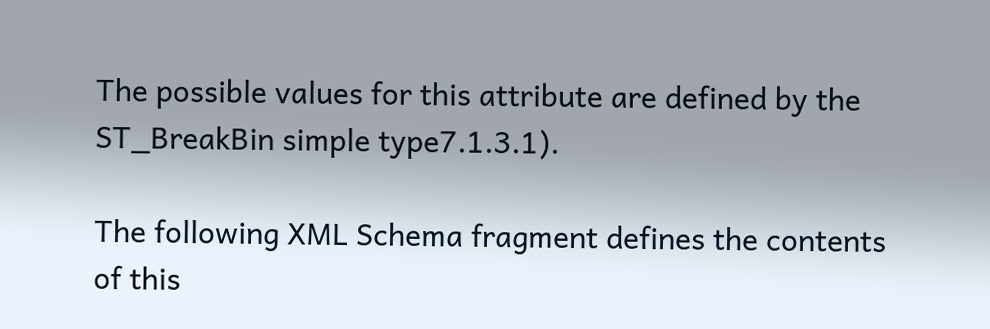The possible values for this attribute are defined by the ST_BreakBin simple type7.1.3.1).

The following XML Schema fragment defines the contents of this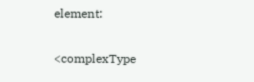element:

<complexType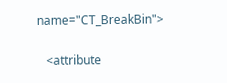name="CT_BreakBin">

   <attribute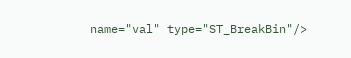name="val" type="ST_BreakBin"/>